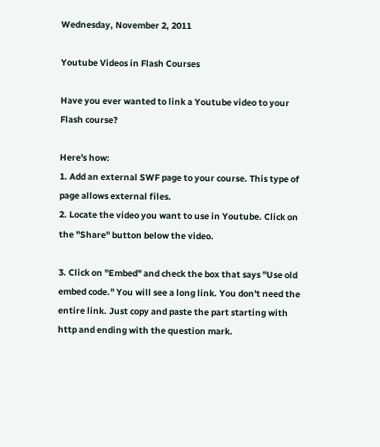Wednesday, November 2, 2011

Youtube Videos in Flash Courses

Have you ever wanted to link a Youtube video to your Flash course?

Here's how:
1. Add an external SWF page to your course. This type of page allows external files.
2. Locate the video you want to use in Youtube. Click on the "Share" button below the video.

3. Click on "Embed" and check the box that says "Use old embed code." You will see a long link. You don't need the entire link. Just copy and paste the part starting with http and ending with the question mark.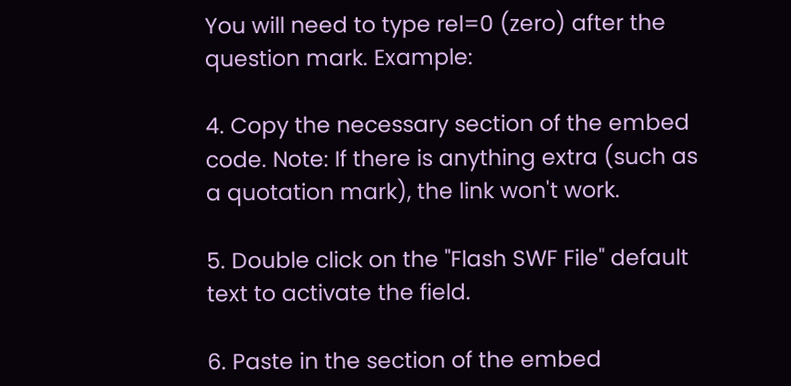You will need to type rel=0 (zero) after the question mark. Example:

4. Copy the necessary section of the embed code. Note: If there is anything extra (such as a quotation mark), the link won't work.

5. Double click on the "Flash SWF File" default text to activate the field.

6. Paste in the section of the embed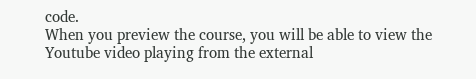code.
When you preview the course, you will be able to view the Youtube video playing from the external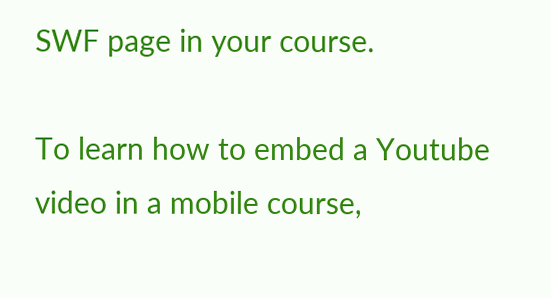SWF page in your course.

To learn how to embed a Youtube video in a mobile course,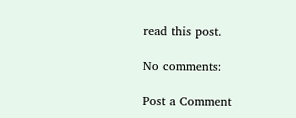read this post.

No comments:

Post a Comment